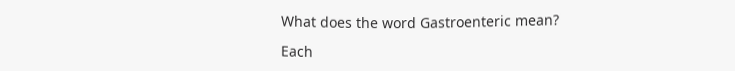What does the word Gastroenteric mean?

Each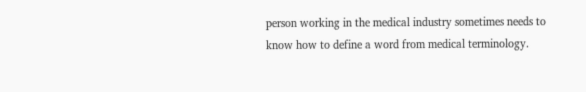person working in the medical industry sometimes needs to know how to define a word from medical terminology.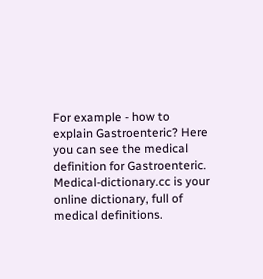For example - how to explain Gastroenteric? Here you can see the medical definition for Gastroenteric. Medical-dictionary.cc is your online dictionary, full of medical definitions.